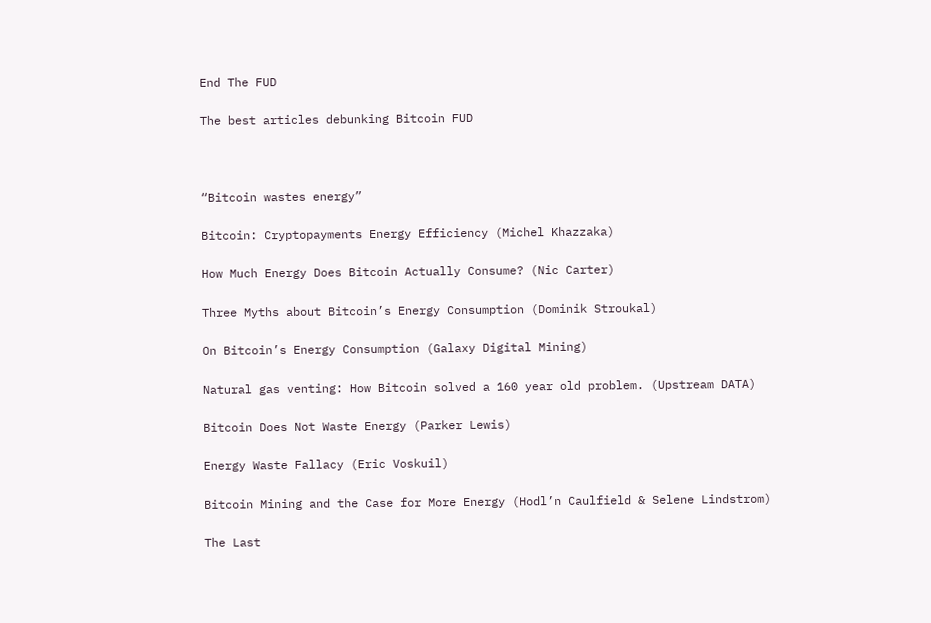End The FUD

The best articles debunking Bitcoin FUD



“Bitcoin wastes energy”

Bitcoin: Cryptopayments Energy Efficiency (Michel Khazzaka)

How Much Energy Does Bitcoin Actually Consume? (Nic Carter)

Three Myths about Bitcoin’s Energy Consumption (Dominik Stroukal)

On Bitcoin’s Energy Consumption (Galaxy Digital Mining)

Natural gas venting: How Bitcoin solved a 160 year old problem. (Upstream DATA)

Bitcoin Does Not Waste Energy (Parker Lewis)

Energy Waste Fallacy (Eric Voskuil)

Bitcoin Mining and the Case for More Energy (Hodl’n Caulfield & Selene Lindstrom)

The Last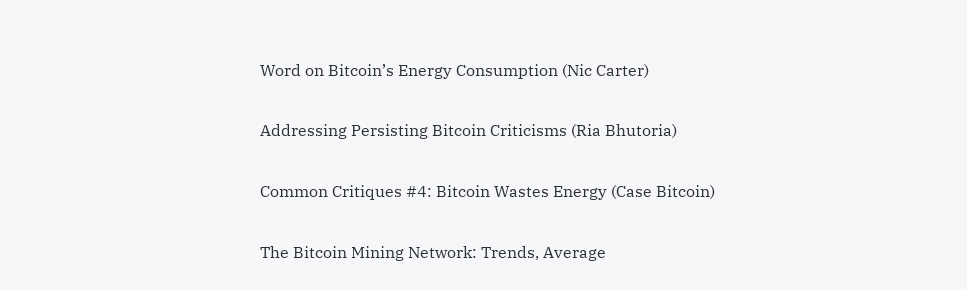Word on Bitcoin’s Energy Consumption (Nic Carter)

Addressing Persisting Bitcoin Criticisms (Ria Bhutoria)

Common Critiques #4: Bitcoin Wastes Energy (Case Bitcoin)

The Bitcoin Mining Network: Trends, Average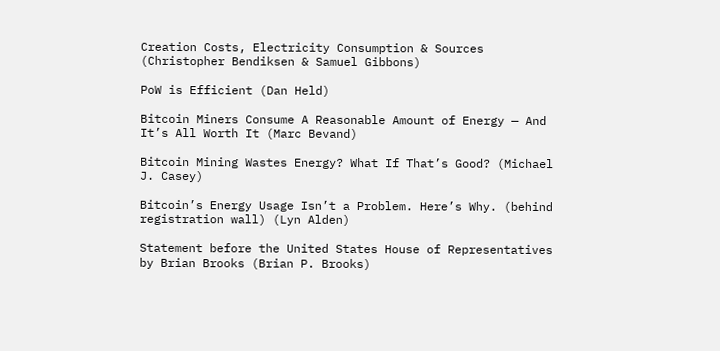Creation Costs, Electricity Consumption & Sources (Christopher Bendiksen & Samuel Gibbons)

PoW is Efficient (Dan Held)

Bitcoin Miners Consume A Reasonable Amount of Energy — And It’s All Worth It (Marc Bevand)

Bitcoin Mining Wastes Energy? What If That’s Good? (Michael J. Casey)

Bitcoin’s Energy Usage Isn’t a Problem. Here’s Why. (behind registration wall) (Lyn Alden)

Statement before the United States House of Representatives by Brian Brooks (Brian P. Brooks)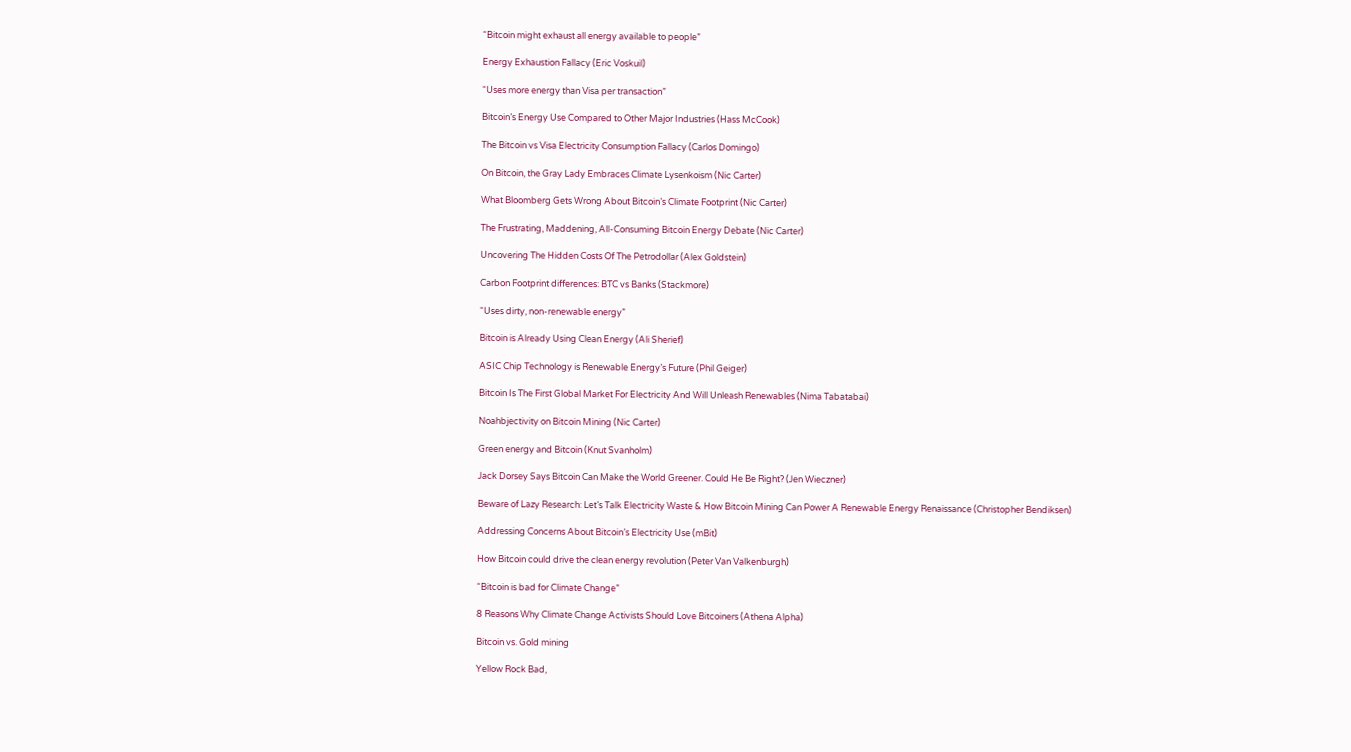“Bitcoin might exhaust all energy available to people”

Energy Exhaustion Fallacy (Eric Voskuil)

“Uses more energy than Visa per transaction”

Bitcoin’s Energy Use Compared to Other Major Industries (Hass McCook)

The Bitcoin vs Visa Electricity Consumption Fallacy (Carlos Domingo)

On Bitcoin, the Gray Lady Embraces Climate Lysenkoism (Nic Carter)

What Bloomberg Gets Wrong About Bitcoin’s Climate Footprint (Nic Carter)

The Frustrating, Maddening, All-Consuming Bitcoin Energy Debate (Nic Carter)

Uncovering The Hidden Costs Of The Petrodollar (Alex Goldstein)

Carbon Footprint differences: BTC vs Banks (Stackmore)

“Uses dirty, non-renewable energy”

Bitcoin is Already Using Clean Energy (Ali Sherief)

ASIC Chip Technology is Renewable Energy’s Future (Phil Geiger)

Bitcoin Is The First Global Market For Electricity And Will Unleash Renewables (Nima Tabatabai)

Noahbjectivity on Bitcoin Mining (Nic Carter)

Green energy and Bitcoin (Knut Svanholm)

Jack Dorsey Says Bitcoin Can Make the World Greener. Could He Be Right? (Jen Wieczner)

Beware of Lazy Research: Let’s Talk Electricity Waste & How Bitcoin Mining Can Power A Renewable Energy Renaissance (Christopher Bendiksen)

Addressing Concerns About Bitcoin’s Electricity Use (mBit)

How Bitcoin could drive the clean energy revolution (Peter Van Valkenburgh)

“Bitcoin is bad for Climate Change”

8 Reasons Why Climate Change Activists Should Love Bitcoiners (Athena Alpha)

Bitcoin vs. Gold mining

Yellow Rock Bad,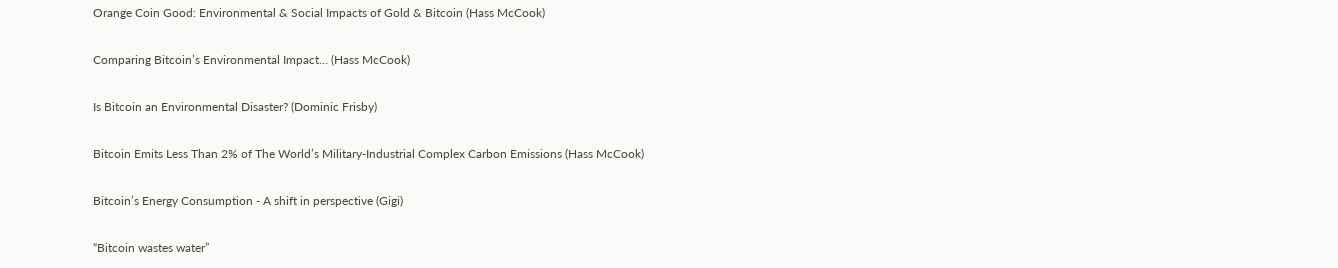Orange Coin Good: Environmental & Social Impacts of Gold & Bitcoin (Hass McCook)

Comparing Bitcoin’s Environmental Impact… (Hass McCook)

Is Bitcoin an Environmental Disaster? (Dominic Frisby)

Bitcoin Emits Less Than 2% of The World’s Military-Industrial Complex Carbon Emissions (Hass McCook)

Bitcoin’s Energy Consumption - A shift in perspective (Gigi)

“Bitcoin wastes water”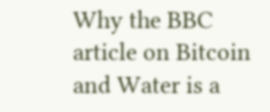Why the BBC article on Bitcoin and Water is a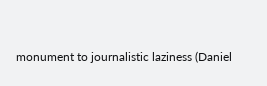monument to journalistic laziness (Daniel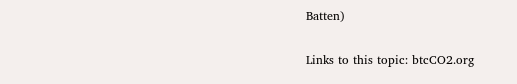Batten)

Links to this topic: btcCO2.org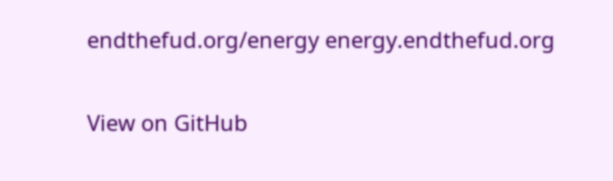endthefud.org/energy energy.endthefud.org

View on GitHub